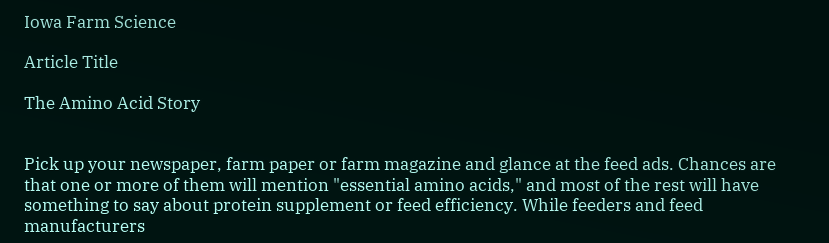Iowa Farm Science

Article Title

The Amino Acid Story


Pick up your newspaper, farm paper or farm magazine and glance at the feed ads. Chances are that one or more of them will mention "essential amino acids," and most of the rest will have something to say about protein supplement or feed efficiency. While feeders and feed manufacturers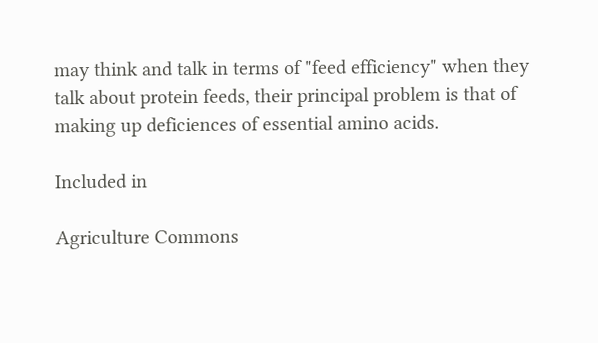may think and talk in terms of "feed efficiency" when they talk about protein feeds, their principal problem is that of making up deficiences of essential amino acids.

Included in

Agriculture Commons